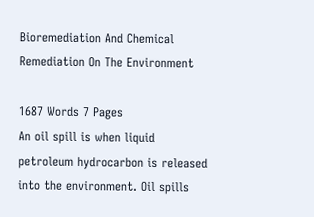Bioremediation And Chemical Remediation On The Environment

1687 Words 7 Pages
An oil spill is when liquid petroleum hydrocarbon is released into the environment. Oil spills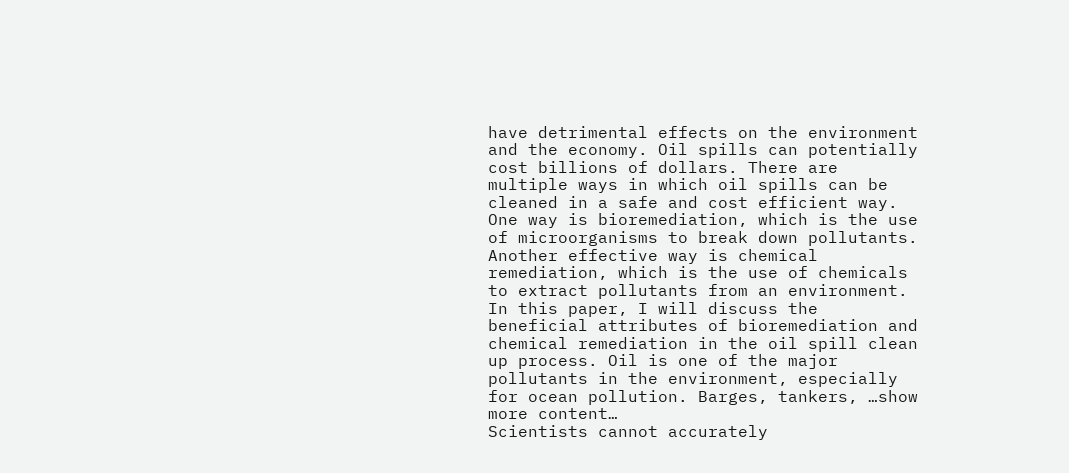have detrimental effects on the environment and the economy. Oil spills can potentially cost billions of dollars. There are multiple ways in which oil spills can be cleaned in a safe and cost efficient way. One way is bioremediation, which is the use of microorganisms to break down pollutants. Another effective way is chemical remediation, which is the use of chemicals to extract pollutants from an environment. In this paper, I will discuss the beneficial attributes of bioremediation and chemical remediation in the oil spill clean up process. Oil is one of the major pollutants in the environment, especially for ocean pollution. Barges, tankers, …show more content…
Scientists cannot accurately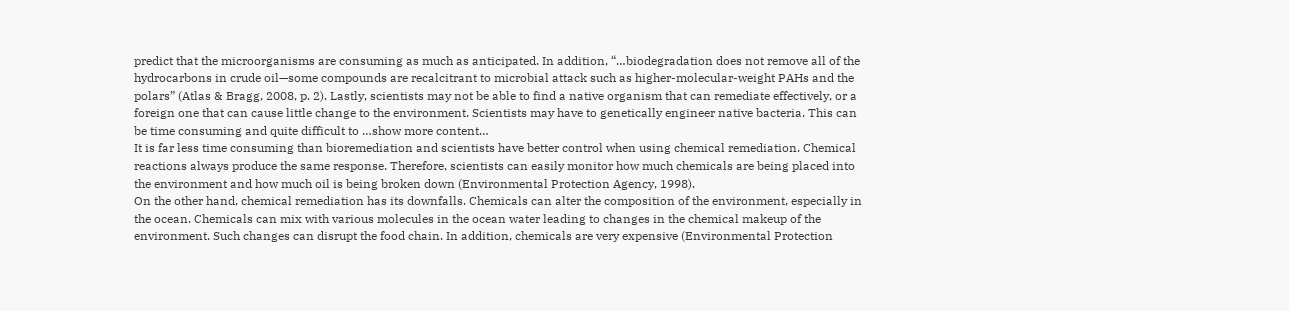predict that the microorganisms are consuming as much as anticipated. In addition, “…biodegradation does not remove all of the hydrocarbons in crude oil—some compounds are recalcitrant to microbial attack such as higher-molecular-weight PAHs and the polars” (Atlas & Bragg, 2008, p. 2). Lastly, scientists may not be able to find a native organism that can remediate effectively, or a foreign one that can cause little change to the environment. Scientists may have to genetically engineer native bacteria. This can be time consuming and quite difficult to …show more content…
It is far less time consuming than bioremediation and scientists have better control when using chemical remediation. Chemical reactions always produce the same response. Therefore, scientists can easily monitor how much chemicals are being placed into the environment and how much oil is being broken down (Environmental Protection Agency, 1998).
On the other hand, chemical remediation has its downfalls. Chemicals can alter the composition of the environment, especially in the ocean. Chemicals can mix with various molecules in the ocean water leading to changes in the chemical makeup of the environment. Such changes can disrupt the food chain. In addition, chemicals are very expensive (Environmental Protection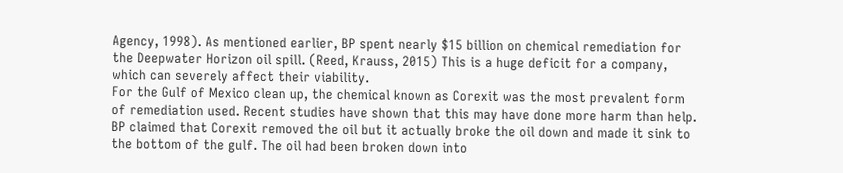Agency, 1998). As mentioned earlier, BP spent nearly $15 billion on chemical remediation for the Deepwater Horizon oil spill. (Reed, Krauss, 2015) This is a huge deficit for a company, which can severely affect their viability.
For the Gulf of Mexico clean up, the chemical known as Corexit was the most prevalent form of remediation used. Recent studies have shown that this may have done more harm than help. BP claimed that Corexit removed the oil but it actually broke the oil down and made it sink to the bottom of the gulf. The oil had been broken down into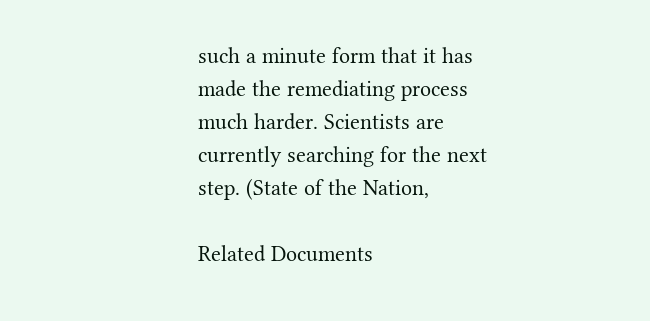such a minute form that it has made the remediating process much harder. Scientists are currently searching for the next step. (State of the Nation,

Related Documents